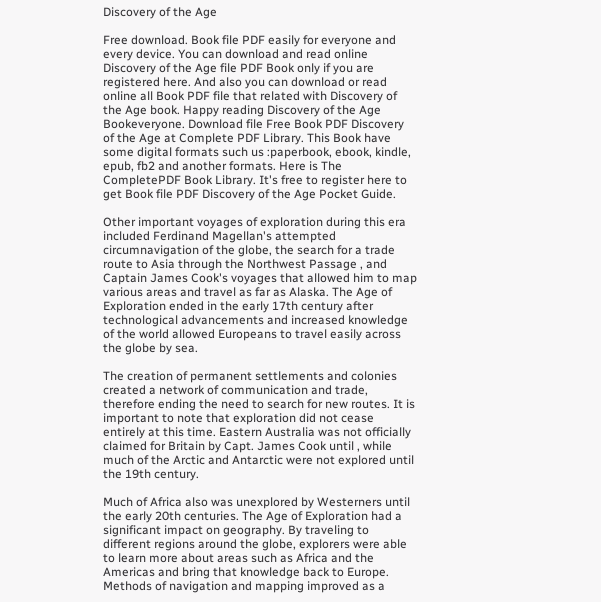Discovery of the Age

Free download. Book file PDF easily for everyone and every device. You can download and read online Discovery of the Age file PDF Book only if you are registered here. And also you can download or read online all Book PDF file that related with Discovery of the Age book. Happy reading Discovery of the Age Bookeveryone. Download file Free Book PDF Discovery of the Age at Complete PDF Library. This Book have some digital formats such us :paperbook, ebook, kindle, epub, fb2 and another formats. Here is The CompletePDF Book Library. It's free to register here to get Book file PDF Discovery of the Age Pocket Guide.

Other important voyages of exploration during this era included Ferdinand Magellan's attempted circumnavigation of the globe, the search for a trade route to Asia through the Northwest Passage , and Captain James Cook's voyages that allowed him to map various areas and travel as far as Alaska. The Age of Exploration ended in the early 17th century after technological advancements and increased knowledge of the world allowed Europeans to travel easily across the globe by sea.

The creation of permanent settlements and colonies created a network of communication and trade, therefore ending the need to search for new routes. It is important to note that exploration did not cease entirely at this time. Eastern Australia was not officially claimed for Britain by Capt. James Cook until , while much of the Arctic and Antarctic were not explored until the 19th century.

Much of Africa also was unexplored by Westerners until the early 20th centuries. The Age of Exploration had a significant impact on geography. By traveling to different regions around the globe, explorers were able to learn more about areas such as Africa and the Americas and bring that knowledge back to Europe. Methods of navigation and mapping improved as a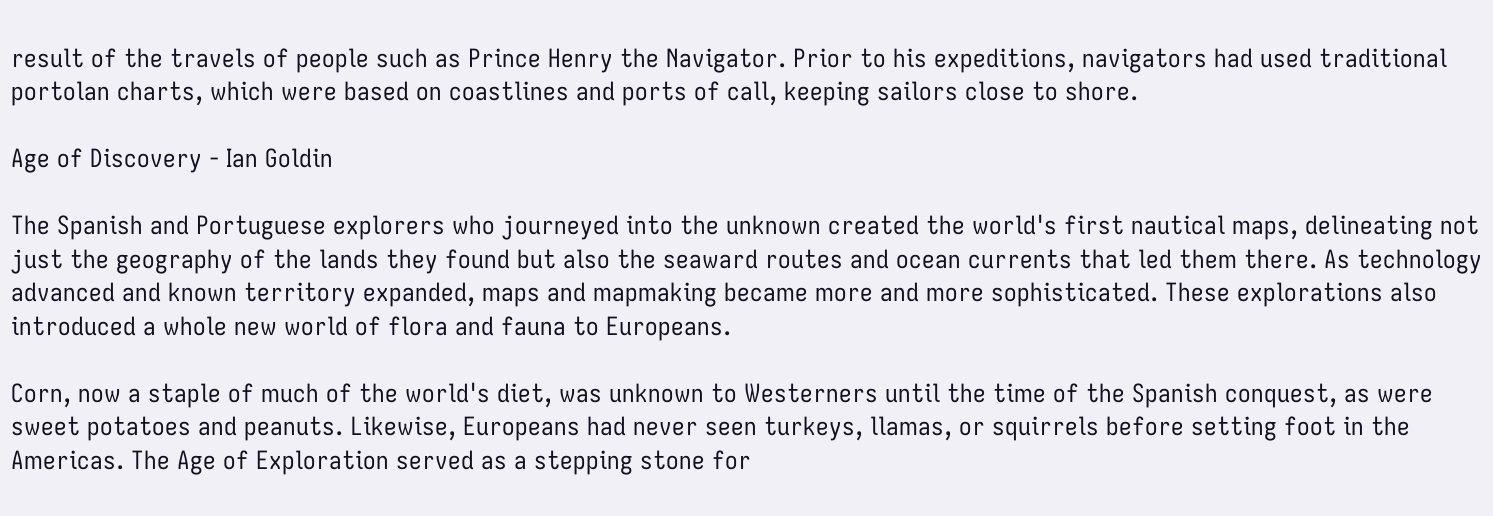result of the travels of people such as Prince Henry the Navigator. Prior to his expeditions, navigators had used traditional portolan charts, which were based on coastlines and ports of call, keeping sailors close to shore.

Age of Discovery - Ian Goldin

The Spanish and Portuguese explorers who journeyed into the unknown created the world's first nautical maps, delineating not just the geography of the lands they found but also the seaward routes and ocean currents that led them there. As technology advanced and known territory expanded, maps and mapmaking became more and more sophisticated. These explorations also introduced a whole new world of flora and fauna to Europeans.

Corn, now a staple of much of the world's diet, was unknown to Westerners until the time of the Spanish conquest, as were sweet potatoes and peanuts. Likewise, Europeans had never seen turkeys, llamas, or squirrels before setting foot in the Americas. The Age of Exploration served as a stepping stone for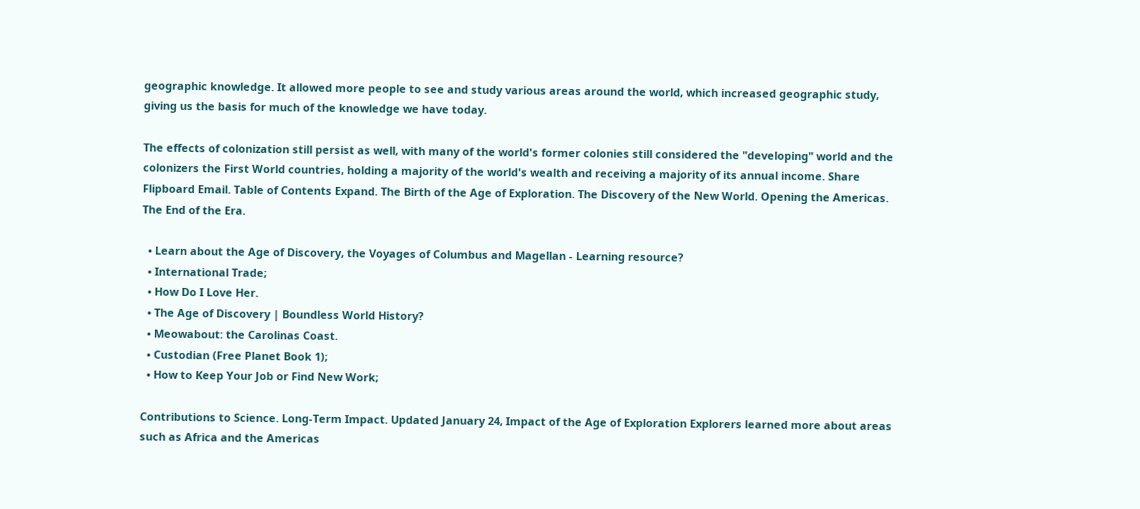geographic knowledge. It allowed more people to see and study various areas around the world, which increased geographic study, giving us the basis for much of the knowledge we have today.

The effects of colonization still persist as well, with many of the world's former colonies still considered the "developing" world and the colonizers the First World countries, holding a majority of the world's wealth and receiving a majority of its annual income. Share Flipboard Email. Table of Contents Expand. The Birth of the Age of Exploration. The Discovery of the New World. Opening the Americas. The End of the Era.

  • Learn about the Age of Discovery, the Voyages of Columbus and Magellan - Learning resource?
  • International Trade;
  • How Do I Love Her.
  • The Age of Discovery | Boundless World History?
  • Meowabout: the Carolinas Coast.
  • Custodian (Free Planet Book 1);
  • How to Keep Your Job or Find New Work;

Contributions to Science. Long-Term Impact. Updated January 24, Impact of the Age of Exploration Explorers learned more about areas such as Africa and the Americas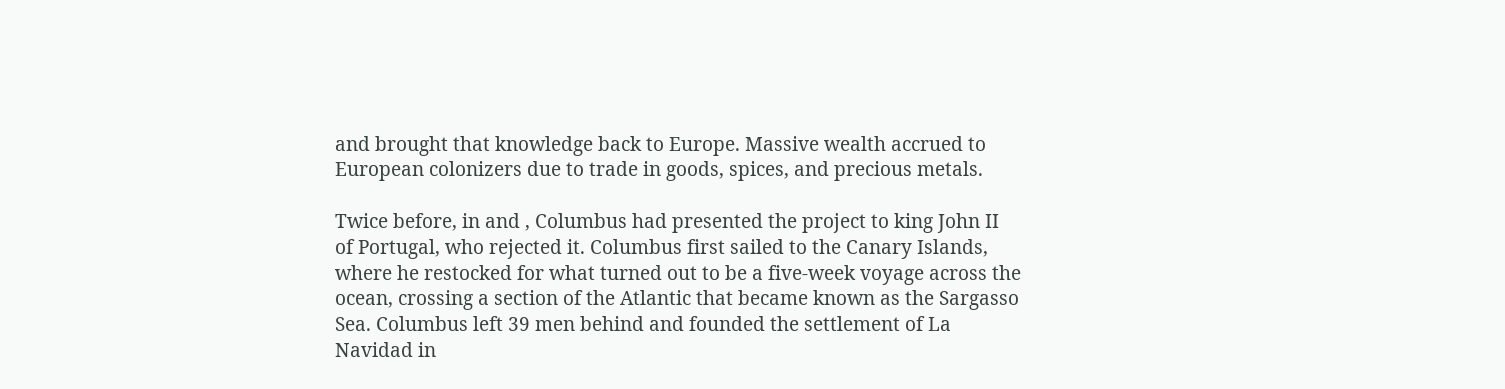and brought that knowledge back to Europe. Massive wealth accrued to European colonizers due to trade in goods, spices, and precious metals.

Twice before, in and , Columbus had presented the project to king John II of Portugal, who rejected it. Columbus first sailed to the Canary Islands, where he restocked for what turned out to be a five-week voyage across the ocean, crossing a section of the Atlantic that became known as the Sargasso Sea. Columbus left 39 men behind and founded the settlement of La Navidad in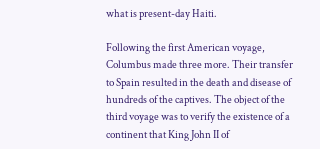what is present-day Haiti.

Following the first American voyage, Columbus made three more. Their transfer to Spain resulted in the death and disease of hundreds of the captives. The object of the third voyage was to verify the existence of a continent that King John II of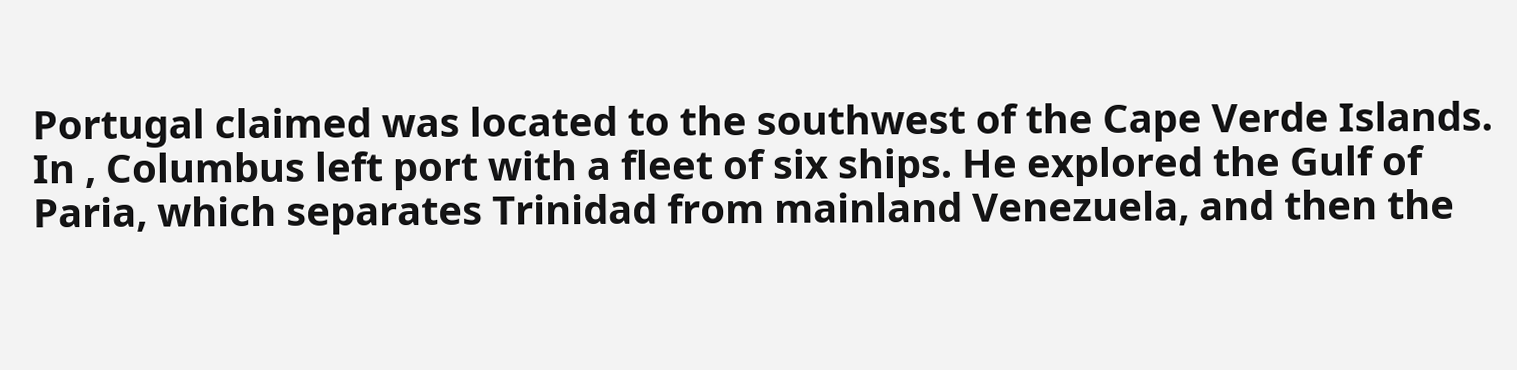Portugal claimed was located to the southwest of the Cape Verde Islands. In , Columbus left port with a fleet of six ships. He explored the Gulf of Paria, which separates Trinidad from mainland Venezuela, and then the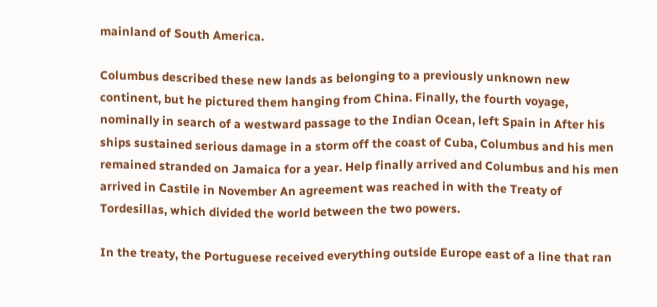mainland of South America.

Columbus described these new lands as belonging to a previously unknown new continent, but he pictured them hanging from China. Finally, the fourth voyage, nominally in search of a westward passage to the Indian Ocean, left Spain in After his ships sustained serious damage in a storm off the coast of Cuba, Columbus and his men remained stranded on Jamaica for a year. Help finally arrived and Columbus and his men arrived in Castile in November An agreement was reached in with the Treaty of Tordesillas, which divided the world between the two powers.

In the treaty, the Portuguese received everything outside Europe east of a line that ran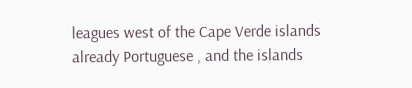leagues west of the Cape Verde islands already Portuguese , and the islands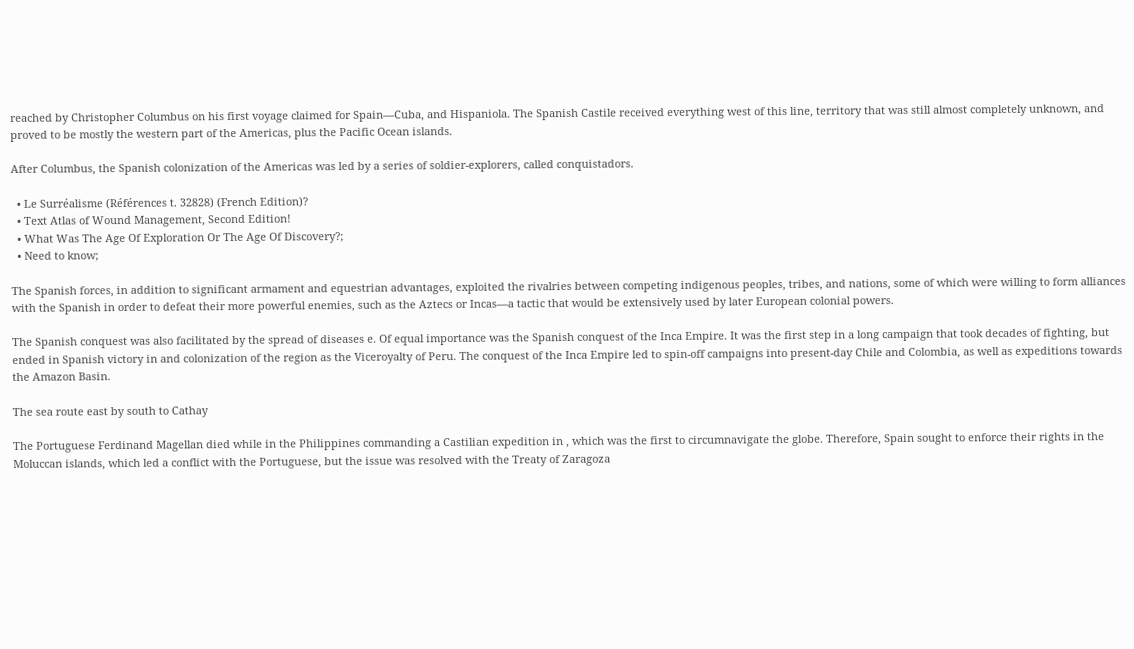reached by Christopher Columbus on his first voyage claimed for Spain—Cuba, and Hispaniola. The Spanish Castile received everything west of this line, territory that was still almost completely unknown, and proved to be mostly the western part of the Americas, plus the Pacific Ocean islands.

After Columbus, the Spanish colonization of the Americas was led by a series of soldier-explorers, called conquistadors.

  • Le Surréalisme (Références t. 32828) (French Edition)?
  • Text Atlas of Wound Management, Second Edition!
  • What Was The Age Of Exploration Or The Age Of Discovery?;
  • Need to know;

The Spanish forces, in addition to significant armament and equestrian advantages, exploited the rivalries between competing indigenous peoples, tribes, and nations, some of which were willing to form alliances with the Spanish in order to defeat their more powerful enemies, such as the Aztecs or Incas—a tactic that would be extensively used by later European colonial powers.

The Spanish conquest was also facilitated by the spread of diseases e. Of equal importance was the Spanish conquest of the Inca Empire. It was the first step in a long campaign that took decades of fighting, but ended in Spanish victory in and colonization of the region as the Viceroyalty of Peru. The conquest of the Inca Empire led to spin-off campaigns into present-day Chile and Colombia, as well as expeditions towards the Amazon Basin.

The sea route east by south to Cathay

The Portuguese Ferdinand Magellan died while in the Philippines commanding a Castilian expedition in , which was the first to circumnavigate the globe. Therefore, Spain sought to enforce their rights in the Moluccan islands, which led a conflict with the Portuguese, but the issue was resolved with the Treaty of Zaragoza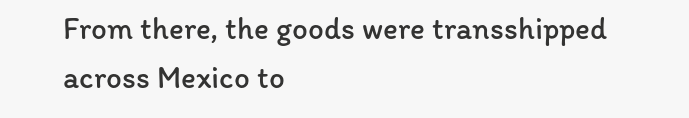From there, the goods were transshipped across Mexico to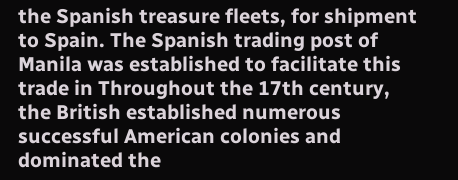the Spanish treasure fleets, for shipment to Spain. The Spanish trading post of Manila was established to facilitate this trade in Throughout the 17th century, the British established numerous successful American colonies and dominated the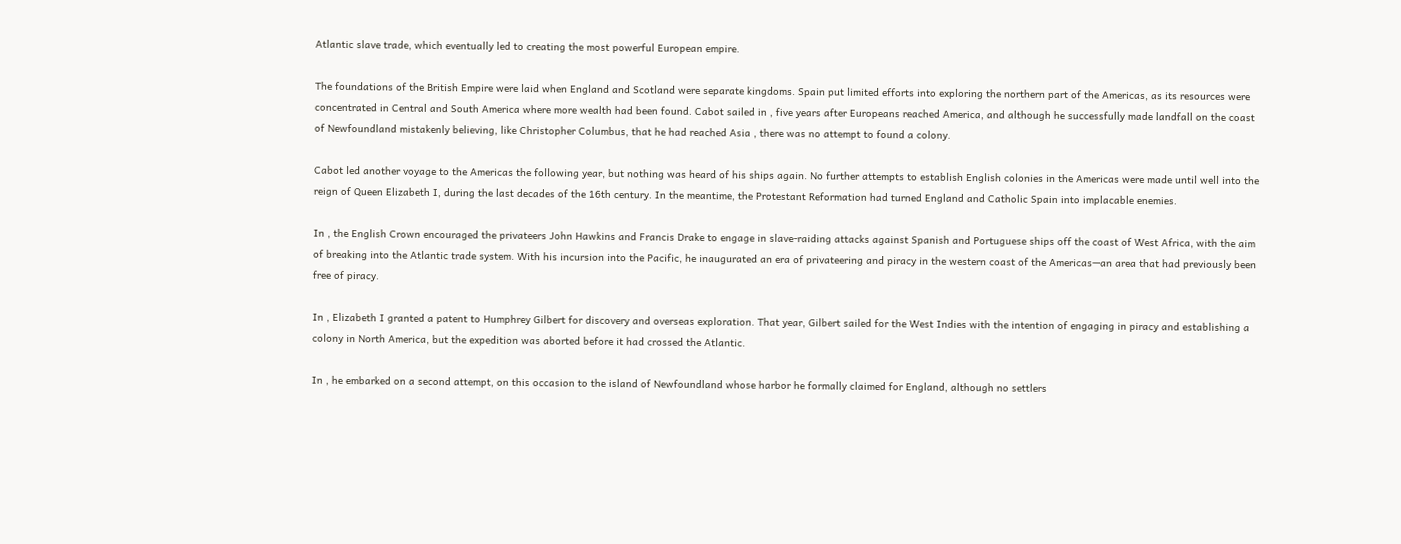Atlantic slave trade, which eventually led to creating the most powerful European empire.

The foundations of the British Empire were laid when England and Scotland were separate kingdoms. Spain put limited efforts into exploring the northern part of the Americas, as its resources were concentrated in Central and South America where more wealth had been found. Cabot sailed in , five years after Europeans reached America, and although he successfully made landfall on the coast of Newfoundland mistakenly believing, like Christopher Columbus, that he had reached Asia , there was no attempt to found a colony.

Cabot led another voyage to the Americas the following year, but nothing was heard of his ships again. No further attempts to establish English colonies in the Americas were made until well into the reign of Queen Elizabeth I, during the last decades of the 16th century. In the meantime, the Protestant Reformation had turned England and Catholic Spain into implacable enemies.

In , the English Crown encouraged the privateers John Hawkins and Francis Drake to engage in slave-raiding attacks against Spanish and Portuguese ships off the coast of West Africa, with the aim of breaking into the Atlantic trade system. With his incursion into the Pacific, he inaugurated an era of privateering and piracy in the western coast of the Americas—an area that had previously been free of piracy.

In , Elizabeth I granted a patent to Humphrey Gilbert for discovery and overseas exploration. That year, Gilbert sailed for the West Indies with the intention of engaging in piracy and establishing a colony in North America, but the expedition was aborted before it had crossed the Atlantic.

In , he embarked on a second attempt, on this occasion to the island of Newfoundland whose harbor he formally claimed for England, although no settlers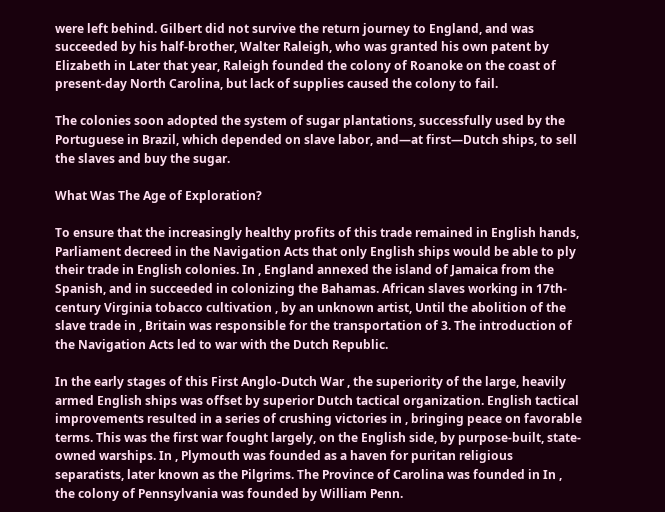were left behind. Gilbert did not survive the return journey to England, and was succeeded by his half-brother, Walter Raleigh, who was granted his own patent by Elizabeth in Later that year, Raleigh founded the colony of Roanoke on the coast of present-day North Carolina, but lack of supplies caused the colony to fail.

The colonies soon adopted the system of sugar plantations, successfully used by the Portuguese in Brazil, which depended on slave labor, and—at first—Dutch ships, to sell the slaves and buy the sugar.

What Was The Age of Exploration?

To ensure that the increasingly healthy profits of this trade remained in English hands, Parliament decreed in the Navigation Acts that only English ships would be able to ply their trade in English colonies. In , England annexed the island of Jamaica from the Spanish, and in succeeded in colonizing the Bahamas. African slaves working in 17th-century Virginia tobacco cultivation , by an unknown artist, Until the abolition of the slave trade in , Britain was responsible for the transportation of 3. The introduction of the Navigation Acts led to war with the Dutch Republic.

In the early stages of this First Anglo-Dutch War , the superiority of the large, heavily armed English ships was offset by superior Dutch tactical organization. English tactical improvements resulted in a series of crushing victories in , bringing peace on favorable terms. This was the first war fought largely, on the English side, by purpose-built, state-owned warships. In , Plymouth was founded as a haven for puritan religious separatists, later known as the Pilgrims. The Province of Carolina was founded in In , the colony of Pennsylvania was founded by William Penn.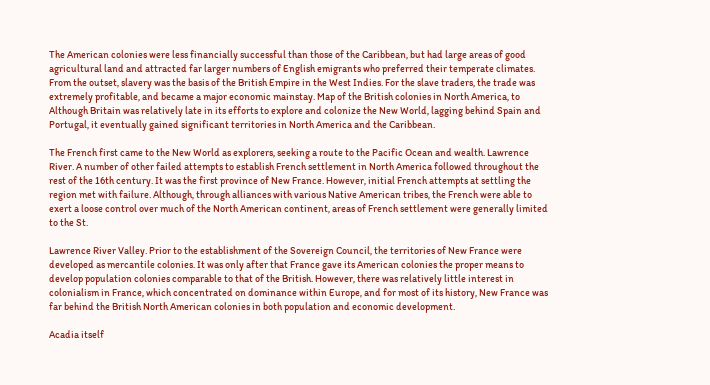The American colonies were less financially successful than those of the Caribbean, but had large areas of good agricultural land and attracted far larger numbers of English emigrants who preferred their temperate climates. From the outset, slavery was the basis of the British Empire in the West Indies. For the slave traders, the trade was extremely profitable, and became a major economic mainstay. Map of the British colonies in North America, to Although Britain was relatively late in its efforts to explore and colonize the New World, lagging behind Spain and Portugal, it eventually gained significant territories in North America and the Caribbean.

The French first came to the New World as explorers, seeking a route to the Pacific Ocean and wealth. Lawrence River. A number of other failed attempts to establish French settlement in North America followed throughout the rest of the 16th century. It was the first province of New France. However, initial French attempts at settling the region met with failure. Although, through alliances with various Native American tribes, the French were able to exert a loose control over much of the North American continent, areas of French settlement were generally limited to the St.

Lawrence River Valley. Prior to the establishment of the Sovereign Council, the territories of New France were developed as mercantile colonies. It was only after that France gave its American colonies the proper means to develop population colonies comparable to that of the British. However, there was relatively little interest in colonialism in France, which concentrated on dominance within Europe, and for most of its history, New France was far behind the British North American colonies in both population and economic development.

Acadia itself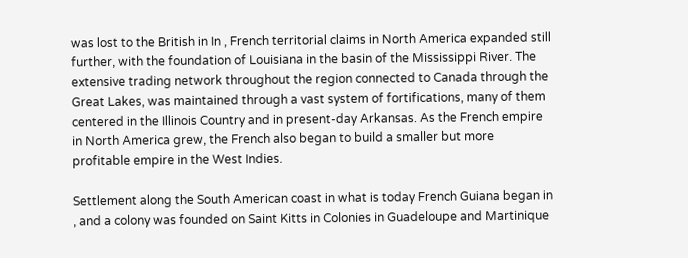was lost to the British in In , French territorial claims in North America expanded still further, with the foundation of Louisiana in the basin of the Mississippi River. The extensive trading network throughout the region connected to Canada through the Great Lakes, was maintained through a vast system of fortifications, many of them centered in the Illinois Country and in present-day Arkansas. As the French empire in North America grew, the French also began to build a smaller but more profitable empire in the West Indies.

Settlement along the South American coast in what is today French Guiana began in , and a colony was founded on Saint Kitts in Colonies in Guadeloupe and Martinique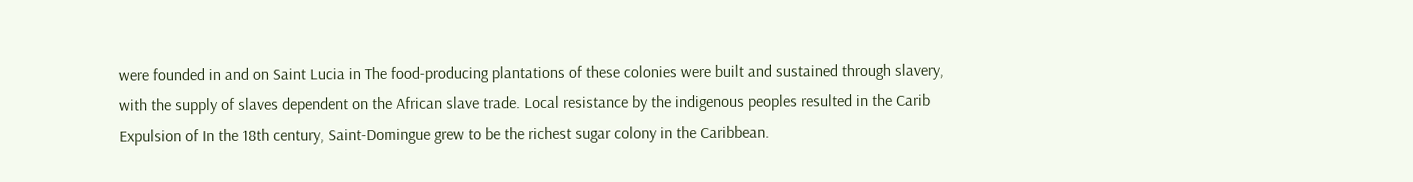were founded in and on Saint Lucia in The food-producing plantations of these colonies were built and sustained through slavery, with the supply of slaves dependent on the African slave trade. Local resistance by the indigenous peoples resulted in the Carib Expulsion of In the 18th century, Saint-Domingue grew to be the richest sugar colony in the Caribbean.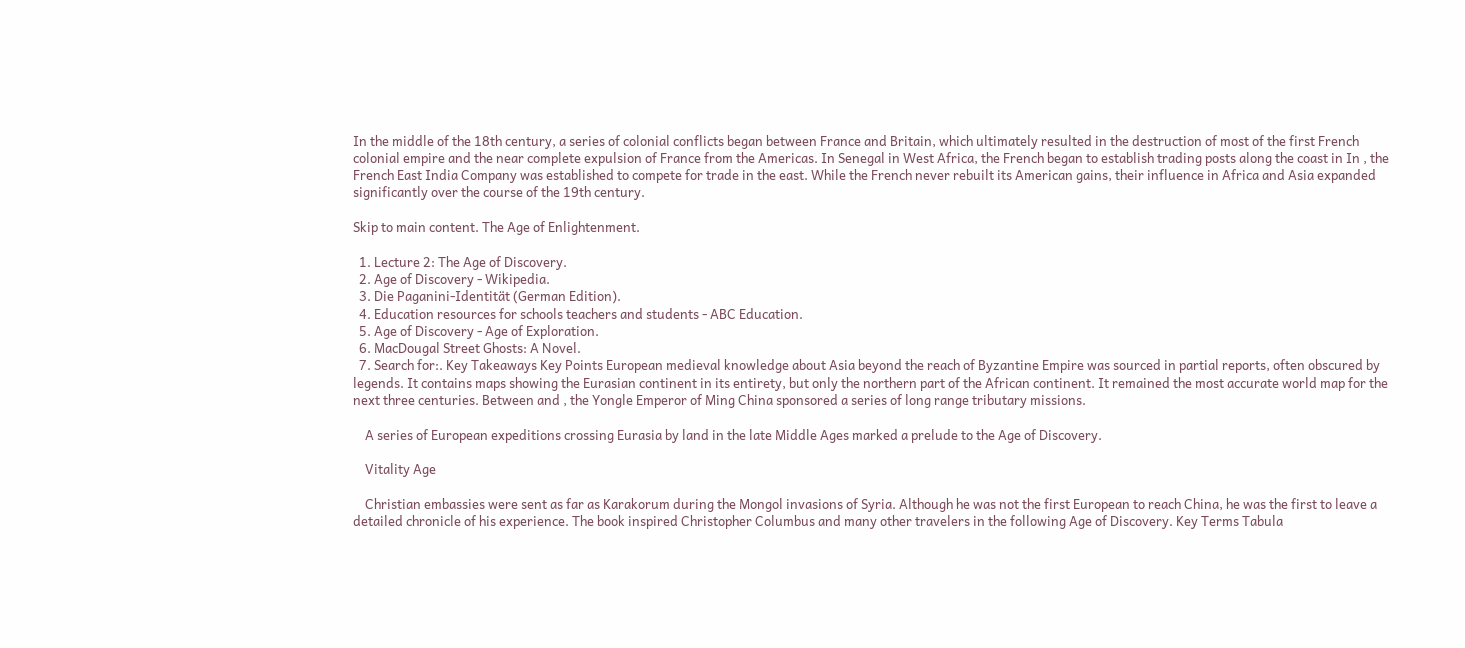In the middle of the 18th century, a series of colonial conflicts began between France and Britain, which ultimately resulted in the destruction of most of the first French colonial empire and the near complete expulsion of France from the Americas. In Senegal in West Africa, the French began to establish trading posts along the coast in In , the French East India Company was established to compete for trade in the east. While the French never rebuilt its American gains, their influence in Africa and Asia expanded significantly over the course of the 19th century.

Skip to main content. The Age of Enlightenment.

  1. Lecture 2: The Age of Discovery.
  2. Age of Discovery - Wikipedia.
  3. Die Paganini-Identität (German Edition).
  4. Education resources for schools teachers and students - ABC Education.
  5. Age of Discovery - Age of Exploration.
  6. MacDougal Street Ghosts: A Novel.
  7. Search for:. Key Takeaways Key Points European medieval knowledge about Asia beyond the reach of Byzantine Empire was sourced in partial reports, often obscured by legends. It contains maps showing the Eurasian continent in its entirety, but only the northern part of the African continent. It remained the most accurate world map for the next three centuries. Between and , the Yongle Emperor of Ming China sponsored a series of long range tributary missions.

    A series of European expeditions crossing Eurasia by land in the late Middle Ages marked a prelude to the Age of Discovery.

    Vitality Age

    Christian embassies were sent as far as Karakorum during the Mongol invasions of Syria. Although he was not the first European to reach China, he was the first to leave a detailed chronicle of his experience. The book inspired Christopher Columbus and many other travelers in the following Age of Discovery. Key Terms Tabula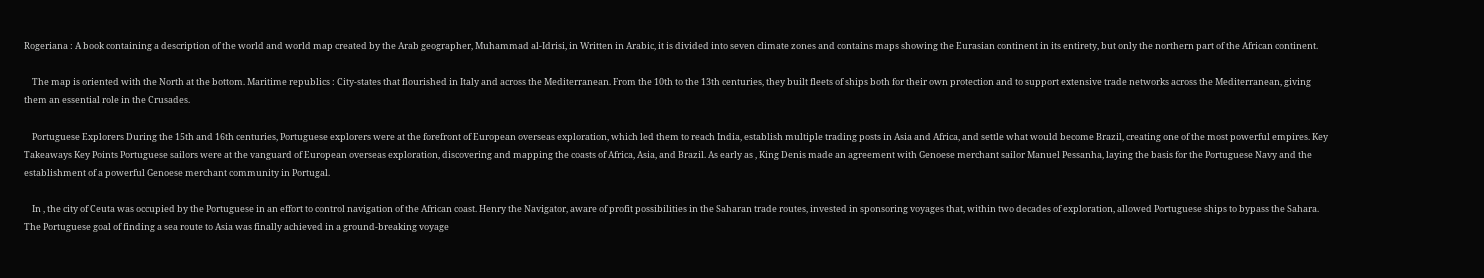Rogeriana : A book containing a description of the world and world map created by the Arab geographer, Muhammad al-Idrisi, in Written in Arabic, it is divided into seven climate zones and contains maps showing the Eurasian continent in its entirety, but only the northern part of the African continent.

    The map is oriented with the North at the bottom. Maritime republics : City-states that flourished in Italy and across the Mediterranean. From the 10th to the 13th centuries, they built fleets of ships both for their own protection and to support extensive trade networks across the Mediterranean, giving them an essential role in the Crusades.

    Portuguese Explorers During the 15th and 16th centuries, Portuguese explorers were at the forefront of European overseas exploration, which led them to reach India, establish multiple trading posts in Asia and Africa, and settle what would become Brazil, creating one of the most powerful empires. Key Takeaways Key Points Portuguese sailors were at the vanguard of European overseas exploration, discovering and mapping the coasts of Africa, Asia, and Brazil. As early as , King Denis made an agreement with Genoese merchant sailor Manuel Pessanha, laying the basis for the Portuguese Navy and the establishment of a powerful Genoese merchant community in Portugal.

    In , the city of Ceuta was occupied by the Portuguese in an effort to control navigation of the African coast. Henry the Navigator, aware of profit possibilities in the Saharan trade routes, invested in sponsoring voyages that, within two decades of exploration, allowed Portuguese ships to bypass the Sahara. The Portuguese goal of finding a sea route to Asia was finally achieved in a ground-breaking voyage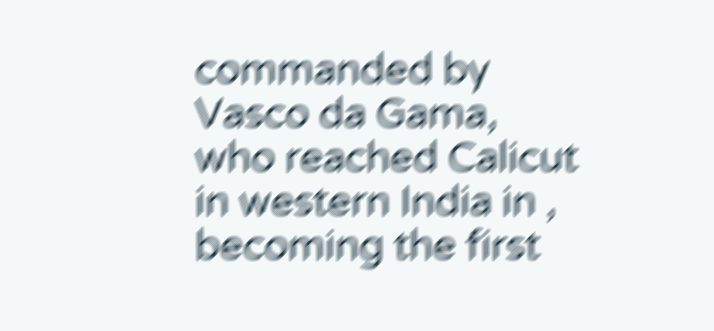commanded by Vasco da Gama, who reached Calicut in western India in , becoming the first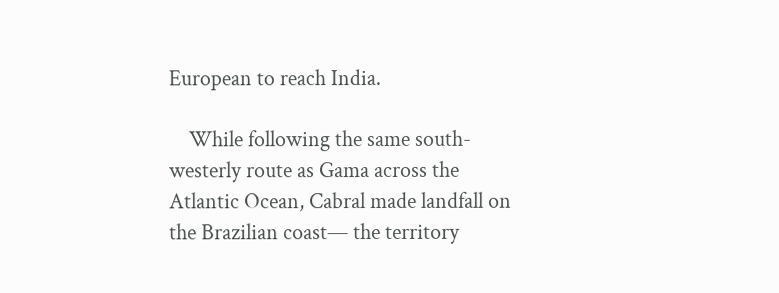European to reach India.

    While following the same south-westerly route as Gama across the Atlantic Ocean, Cabral made landfall on the Brazilian coast— the territory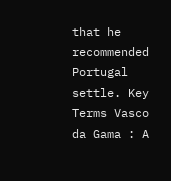that he recommended Portugal settle. Key Terms Vasco da Gama : A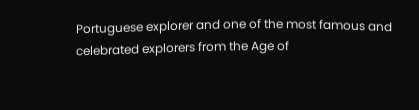Portuguese explorer and one of the most famous and celebrated explorers from the Age of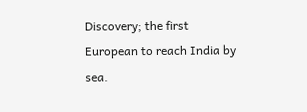Discovery; the first European to reach India by sea.